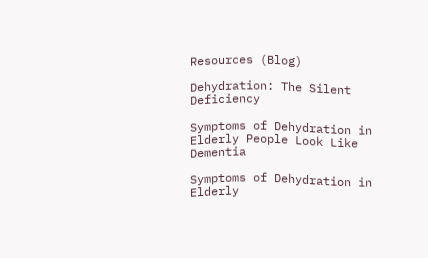Resources (Blog)

Dehydration: The Silent Deficiency

Symptoms of Dehydration in Elderly People Look Like Dementia

Symptoms of Dehydration in Elderly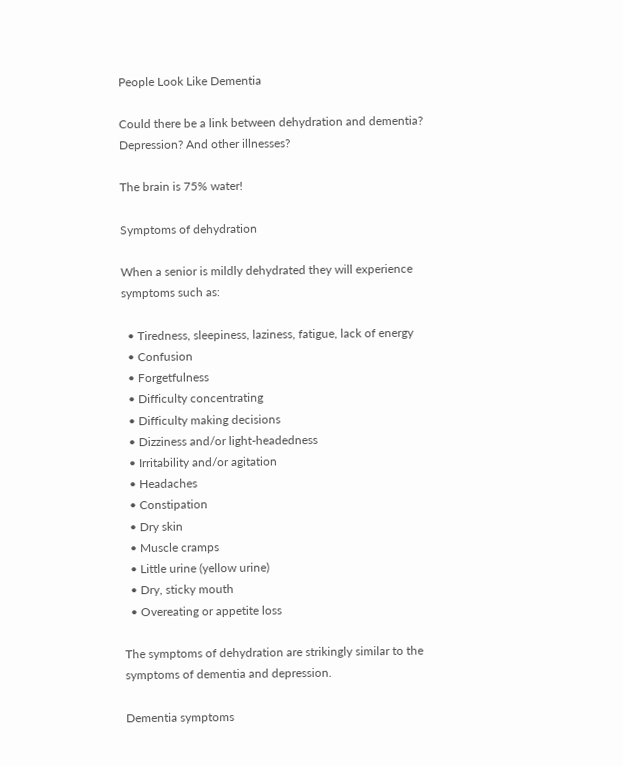People Look Like Dementia

Could there be a link between dehydration and dementia? Depression? And other illnesses?

The brain is 75% water!

Symptoms of dehydration

When a senior is mildly dehydrated they will experience symptoms such as:

  • Tiredness, sleepiness, laziness, fatigue, lack of energy
  • Confusion
  • Forgetfulness
  • Difficulty concentrating
  • Difficulty making decisions
  • Dizziness and/or light-headedness
  • Irritability and/or agitation
  • Headaches
  • Constipation
  • Dry skin
  • Muscle cramps
  • Little urine (yellow urine)
  • Dry, sticky mouth
  • Overeating or appetite loss

The symptoms of dehydration are strikingly similar to the symptoms of dementia and depression.

Dementia symptoms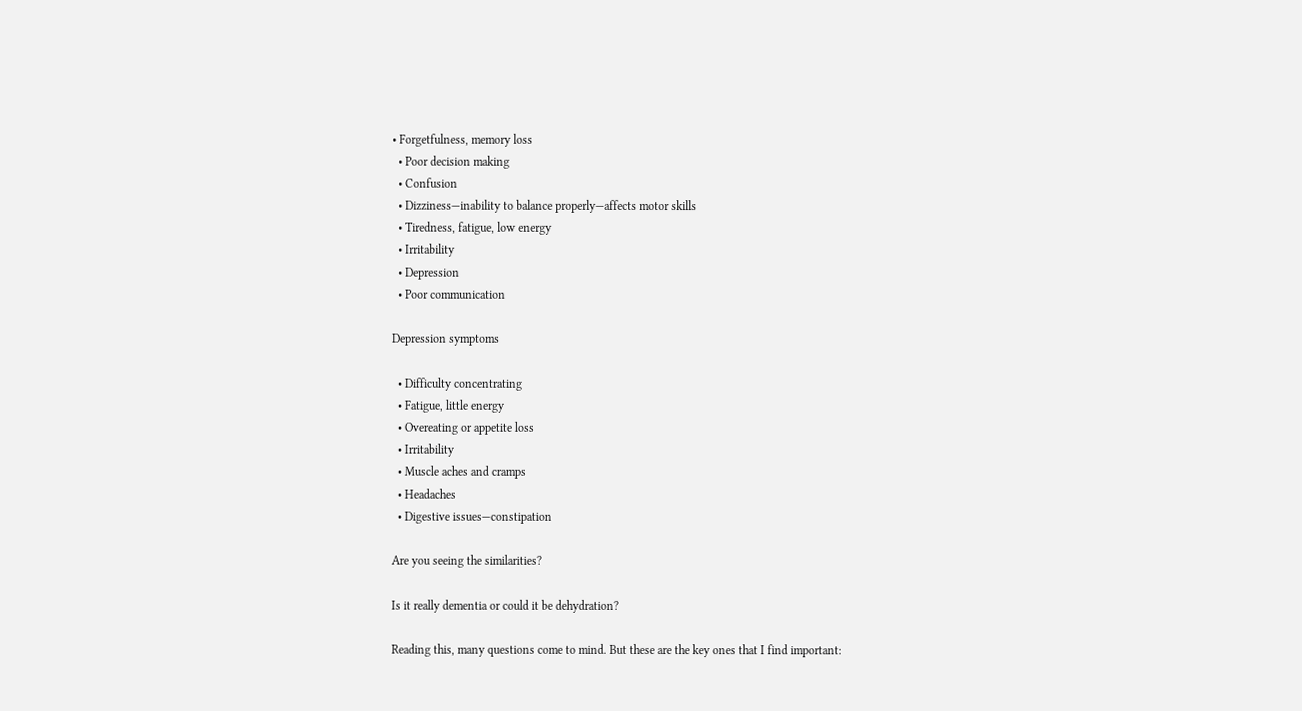• Forgetfulness, memory loss
  • Poor decision making
  • Confusion
  • Dizziness—inability to balance properly—affects motor skills
  • Tiredness, fatigue, low energy
  • Irritability
  • Depression
  • Poor communication

Depression symptoms

  • Difficulty concentrating
  • Fatigue, little energy
  • Overeating or appetite loss
  • Irritability
  • Muscle aches and cramps
  • Headaches
  • Digestive issues—constipation

Are you seeing the similarities?

Is it really dementia or could it be dehydration?

Reading this, many questions come to mind. But these are the key ones that I find important: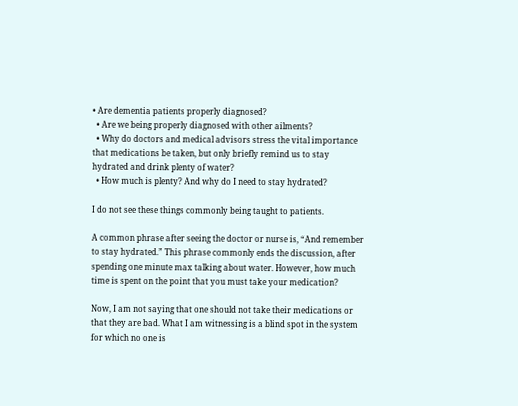• Are dementia patients properly diagnosed?
  • Are we being properly diagnosed with other ailments?
  • Why do doctors and medical advisors stress the vital importance that medications be taken, but only briefly remind us to stay hydrated and drink plenty of water?
  • How much is plenty? And why do I need to stay hydrated?

I do not see these things commonly being taught to patients.

A common phrase after seeing the doctor or nurse is, “And remember to stay hydrated.” This phrase commonly ends the discussion, after spending one minute max talking about water. However, how much time is spent on the point that you must take your medication?

Now, I am not saying that one should not take their medications or that they are bad. What I am witnessing is a blind spot in the system for which no one is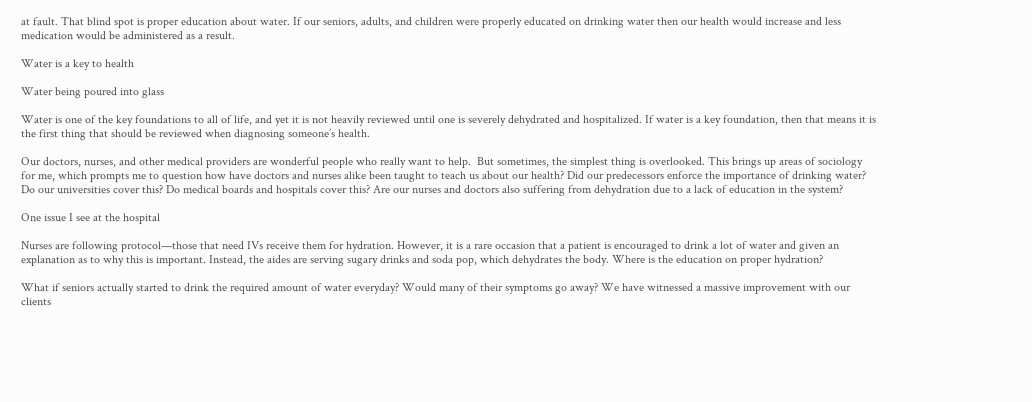at fault. That blind spot is proper education about water. If our seniors, adults, and children were properly educated on drinking water then our health would increase and less medication would be administered as a result.

Water is a key to health

Water being poured into glass

Water is one of the key foundations to all of life, and yet it is not heavily reviewed until one is severely dehydrated and hospitalized. If water is a key foundation, then that means it is the first thing that should be reviewed when diagnosing someone’s health.

Our doctors, nurses, and other medical providers are wonderful people who really want to help.  But sometimes, the simplest thing is overlooked. This brings up areas of sociology for me, which prompts me to question how have doctors and nurses alike been taught to teach us about our health? Did our predecessors enforce the importance of drinking water? Do our universities cover this? Do medical boards and hospitals cover this? Are our nurses and doctors also suffering from dehydration due to a lack of education in the system?

One issue I see at the hospital

Nurses are following protocol—those that need IVs receive them for hydration. However, it is a rare occasion that a patient is encouraged to drink a lot of water and given an explanation as to why this is important. Instead, the aides are serving sugary drinks and soda pop, which dehydrates the body. Where is the education on proper hydration?

What if seniors actually started to drink the required amount of water everyday? Would many of their symptoms go away? We have witnessed a massive improvement with our clients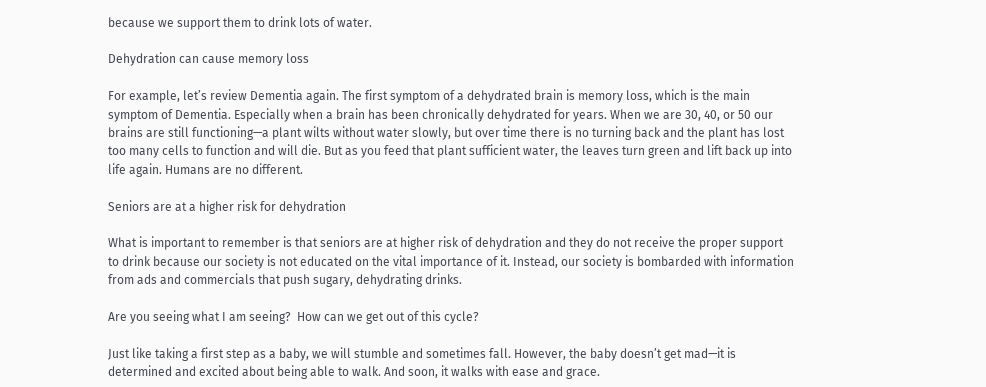because we support them to drink lots of water.

Dehydration can cause memory loss

For example, let’s review Dementia again. The first symptom of a dehydrated brain is memory loss, which is the main symptom of Dementia. Especially when a brain has been chronically dehydrated for years. When we are 30, 40, or 50 our brains are still functioning—a plant wilts without water slowly, but over time there is no turning back and the plant has lost too many cells to function and will die. But as you feed that plant sufficient water, the leaves turn green and lift back up into life again. Humans are no different.

Seniors are at a higher risk for dehydration

What is important to remember is that seniors are at higher risk of dehydration and they do not receive the proper support to drink because our society is not educated on the vital importance of it. Instead, our society is bombarded with information from ads and commercials that push sugary, dehydrating drinks.

Are you seeing what I am seeing?  How can we get out of this cycle?

Just like taking a first step as a baby, we will stumble and sometimes fall. However, the baby doesn’t get mad—it is determined and excited about being able to walk. And soon, it walks with ease and grace.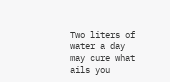Two liters of water a day may cure what ails you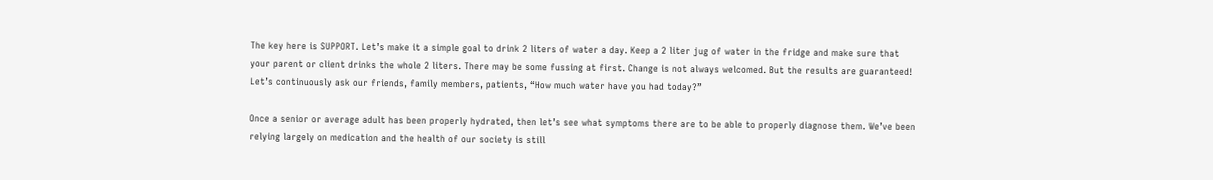The key here is SUPPORT. Let’s make it a simple goal to drink 2 liters of water a day. Keep a 2 liter jug of water in the fridge and make sure that your parent or client drinks the whole 2 liters. There may be some fussing at first. Change is not always welcomed. But the results are guaranteed! Let’s continuously ask our friends, family members, patients, “How much water have you had today?”

Once a senior or average adult has been properly hydrated, then let’s see what symptoms there are to be able to properly diagnose them. We’ve been relying largely on medication and the health of our society is still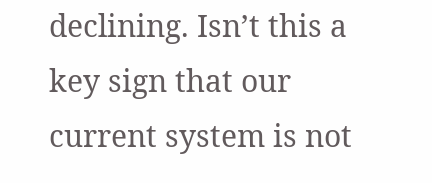declining. Isn’t this a key sign that our current system is not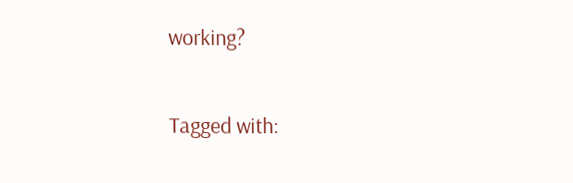working?

Tagged with: